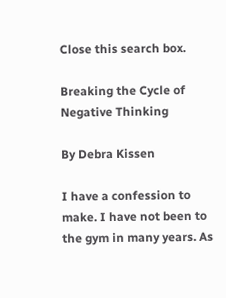Close this search box.

Breaking the Cycle of Negative Thinking

By Debra Kissen

I have a confession to make. I have not been to the gym in many years. As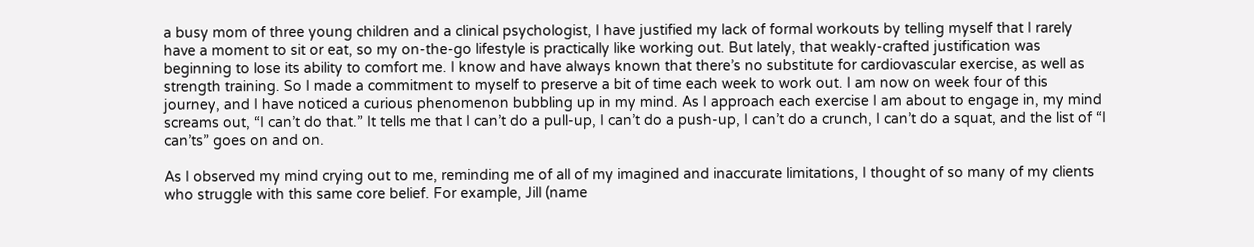a busy mom of three young children and a clinical psychologist, I have justified my lack of formal workouts by telling myself that I rarely have a moment to sit or eat, so my on-the-go lifestyle is practically like working out. But lately, that weakly-crafted justification was beginning to lose its ability to comfort me. I know and have always known that there’s no substitute for cardiovascular exercise, as well as strength training. So I made a commitment to myself to preserve a bit of time each week to work out. I am now on week four of this journey, and I have noticed a curious phenomenon bubbling up in my mind. As I approach each exercise I am about to engage in, my mind screams out, “I can’t do that.” It tells me that I can’t do a pull-up, I can’t do a push-up, I can’t do a crunch, I can’t do a squat, and the list of “I can’ts” goes on and on.

As I observed my mind crying out to me, reminding me of all of my imagined and inaccurate limitations, I thought of so many of my clients who struggle with this same core belief. For example, Jill (name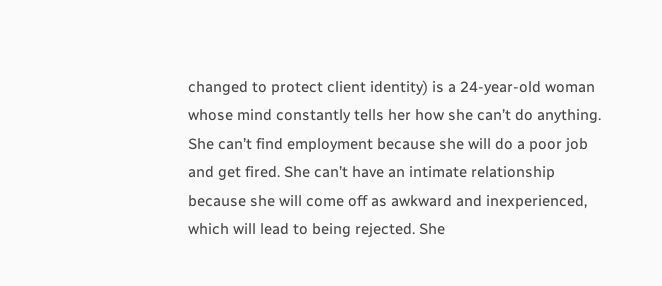changed to protect client identity) is a 24-year-old woman whose mind constantly tells her how she can’t do anything. She can’t find employment because she will do a poor job and get fired. She can’t have an intimate relationship because she will come off as awkward and inexperienced, which will lead to being rejected. She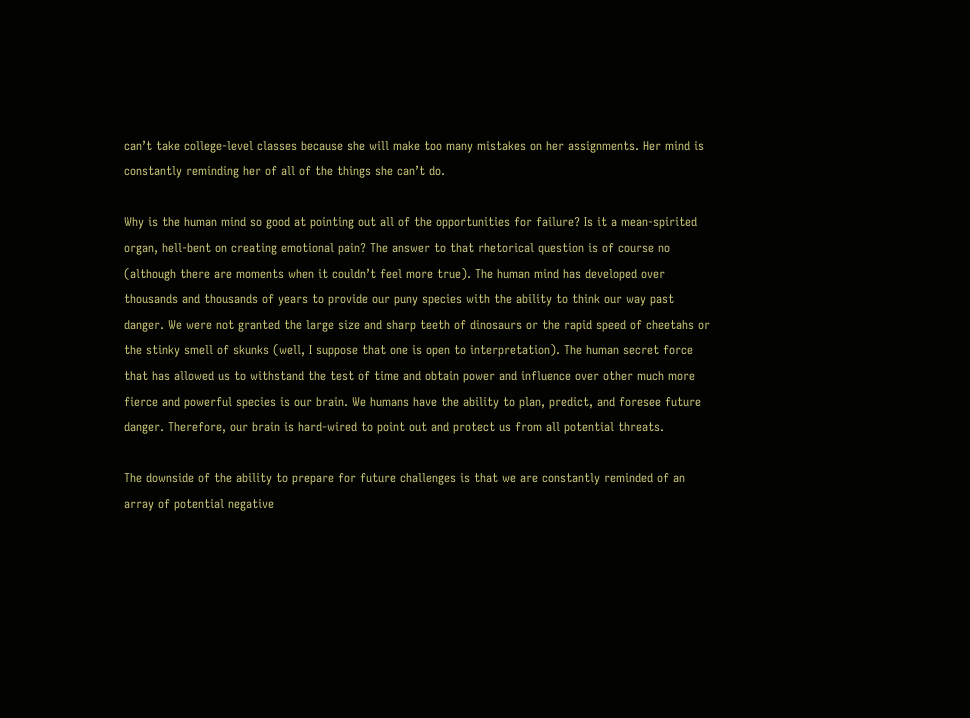can’t take college-level classes because she will make too many mistakes on her assignments. Her mind is constantly reminding her of all of the things she can’t do.

Why is the human mind so good at pointing out all of the opportunities for failure? Is it a mean-spirited organ, hell-bent on creating emotional pain? The answer to that rhetorical question is of course no (although there are moments when it couldn’t feel more true). The human mind has developed over thousands and thousands of years to provide our puny species with the ability to think our way past danger. We were not granted the large size and sharp teeth of dinosaurs or the rapid speed of cheetahs or the stinky smell of skunks (well, I suppose that one is open to interpretation). The human secret force that has allowed us to withstand the test of time and obtain power and influence over other much more fierce and powerful species is our brain. We humans have the ability to plan, predict, and foresee future danger. Therefore, our brain is hard-wired to point out and protect us from all potential threats.

The downside of the ability to prepare for future challenges is that we are constantly reminded of an array of potential negative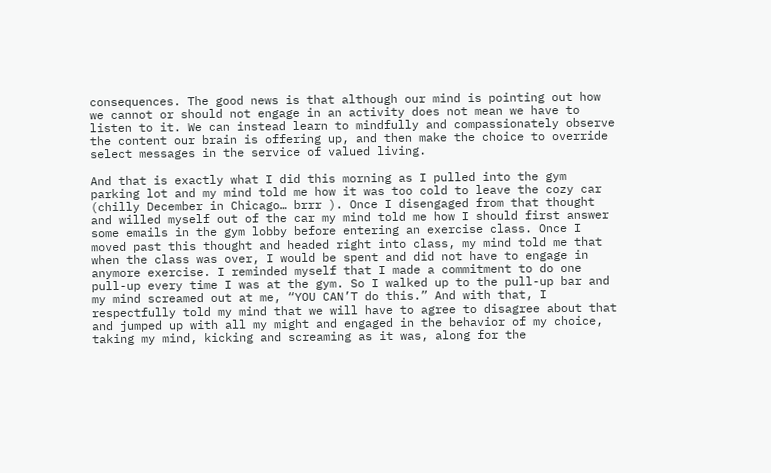consequences. The good news is that although our mind is pointing out how we cannot or should not engage in an activity does not mean we have to listen to it. We can instead learn to mindfully and compassionately observe the content our brain is offering up, and then make the choice to override select messages in the service of valued living.

And that is exactly what I did this morning as I pulled into the gym parking lot and my mind told me how it was too cold to leave the cozy car (chilly December in Chicago… brrr ). Once I disengaged from that thought and willed myself out of the car my mind told me how I should first answer some emails in the gym lobby before entering an exercise class. Once I moved past this thought and headed right into class, my mind told me that when the class was over, I would be spent and did not have to engage in anymore exercise. I reminded myself that I made a commitment to do one pull-up every time I was at the gym. So I walked up to the pull-up bar and my mind screamed out at me, “YOU CAN’T do this.” And with that, I respectfully told my mind that we will have to agree to disagree about that and jumped up with all my might and engaged in the behavior of my choice, taking my mind, kicking and screaming as it was, along for the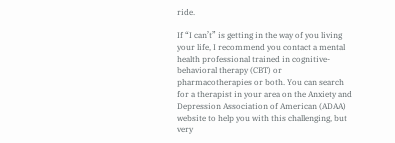ride.

If “I can’t” is getting in the way of you living your life, I recommend you contact a mental health professional trained in cognitive-behavioral therapy (CBT) or pharmacotherapies or both. You can search for a therapist in your area on the Anxiety and Depression Association of American (ADAA) website to help you with this challenging, but very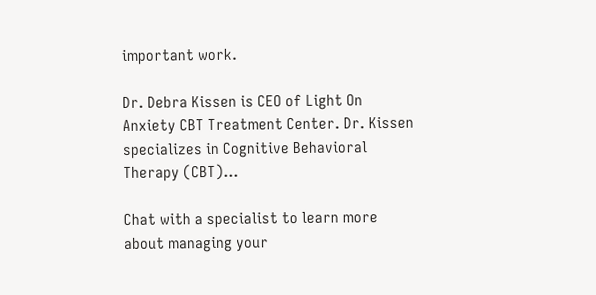important work.

Dr. Debra Kissen is CEO of Light On Anxiety CBT Treatment Center. Dr. Kissen specializes in Cognitive Behavioral Therapy (CBT)...

Chat with a specialist to learn more about managing your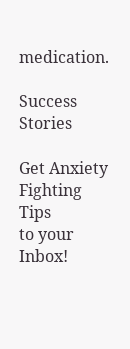medication.

Success Stories

Get Anxiety Fighting Tips
to your Inbox!